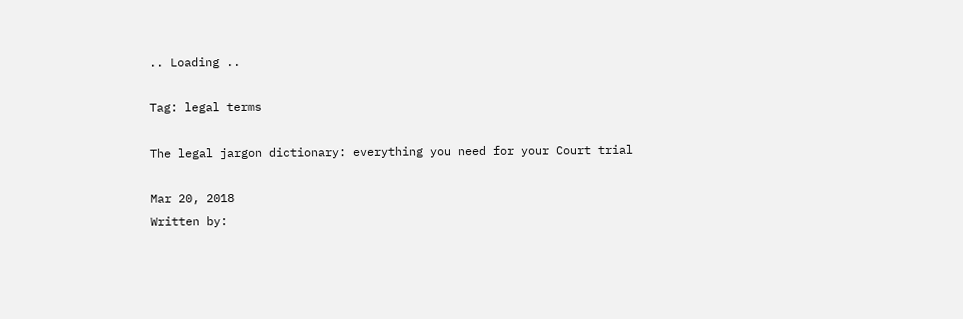.. Loading ..

Tag: legal terms

The legal jargon dictionary: everything you need for your Court trial

Mar 20, 2018
Written by: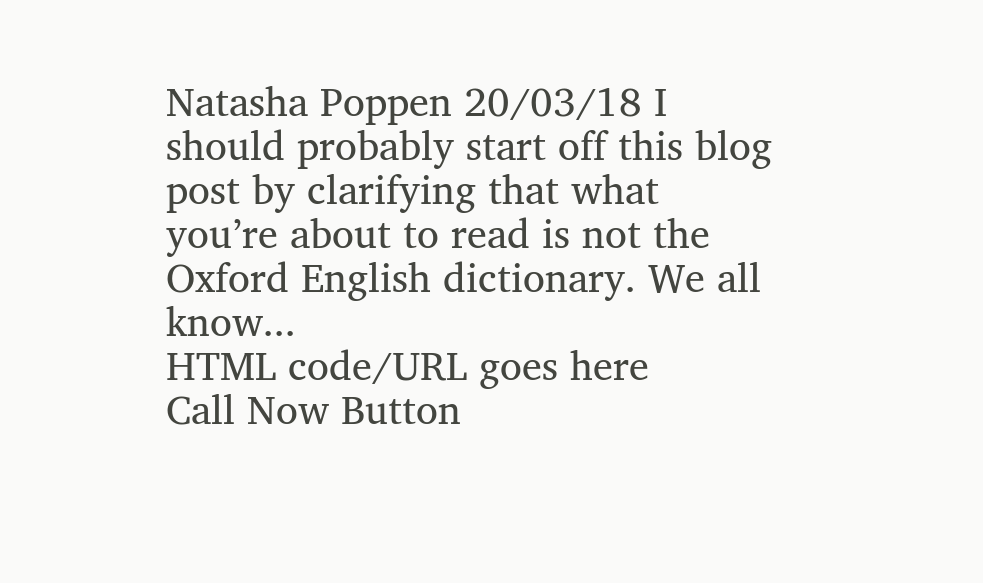Natasha Poppen 20/03/18 I should probably start off this blog post by clarifying that what you’re about to read is not the Oxford English dictionary. We all know...
HTML code/URL goes here
Call Now Button